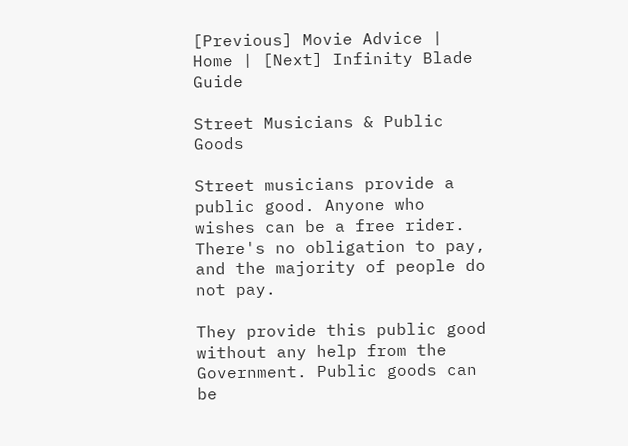[Previous] Movie Advice | Home | [Next] Infinity Blade Guide

Street Musicians & Public Goods

Street musicians provide a public good. Anyone who wishes can be a free rider. There's no obligation to pay, and the majority of people do not pay.

They provide this public good without any help from the Government. Public goods can be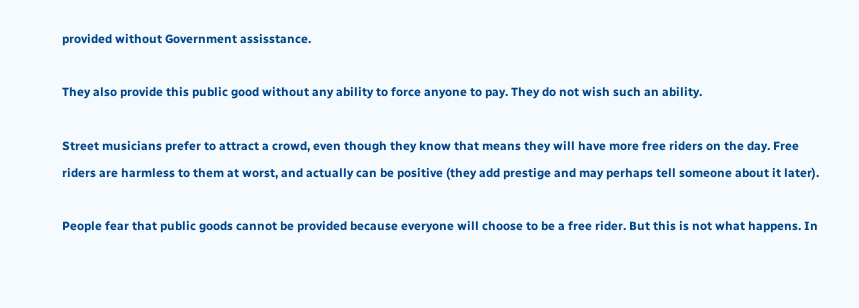provided without Government assisstance.

They also provide this public good without any ability to force anyone to pay. They do not wish such an ability.

Street musicians prefer to attract a crowd, even though they know that means they will have more free riders on the day. Free riders are harmless to them at worst, and actually can be positive (they add prestige and may perhaps tell someone about it later).

People fear that public goods cannot be provided because everyone will choose to be a free rider. But this is not what happens. In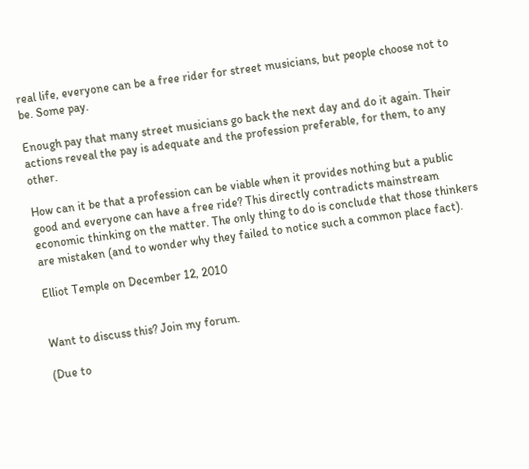real life, everyone can be a free rider for street musicians, but people choose not to be. Some pay.

Enough pay that many street musicians go back the next day and do it again. Their actions reveal the pay is adequate and the profession preferable, for them, to any other.

How can it be that a profession can be viable when it provides nothing but a public good and everyone can have a free ride? This directly contradicts mainstream economic thinking on the matter. The only thing to do is conclude that those thinkers are mistaken (and to wonder why they failed to notice such a common place fact).

Elliot Temple on December 12, 2010


Want to discuss this? Join my forum.

(Due to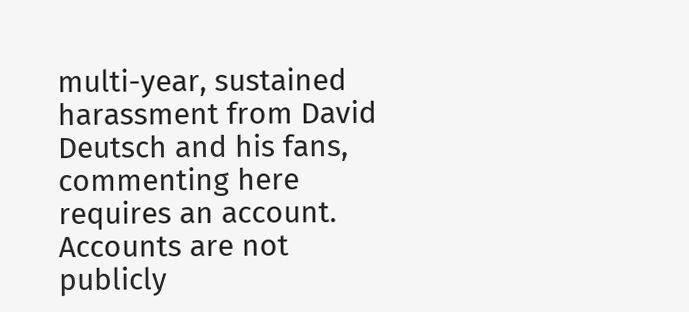multi-year, sustained harassment from David Deutsch and his fans, commenting here requires an account. Accounts are not publicly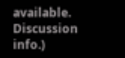available. Discussion info.)